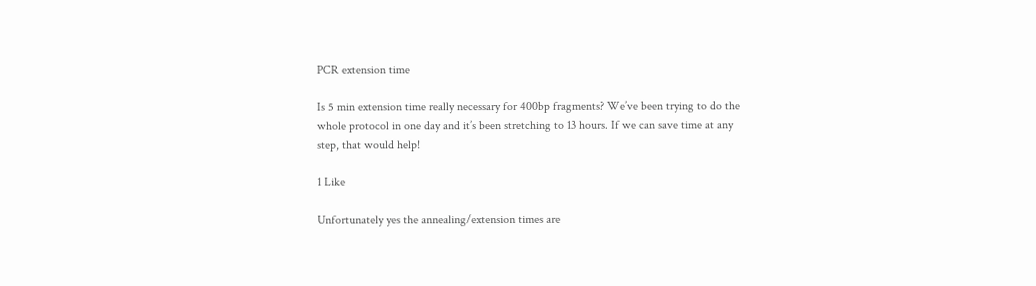PCR extension time

Is 5 min extension time really necessary for 400bp fragments? We’ve been trying to do the whole protocol in one day and it’s been stretching to 13 hours. If we can save time at any step, that would help!

1 Like

Unfortunately yes the annealing/extension times are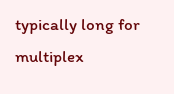typically long for multiplex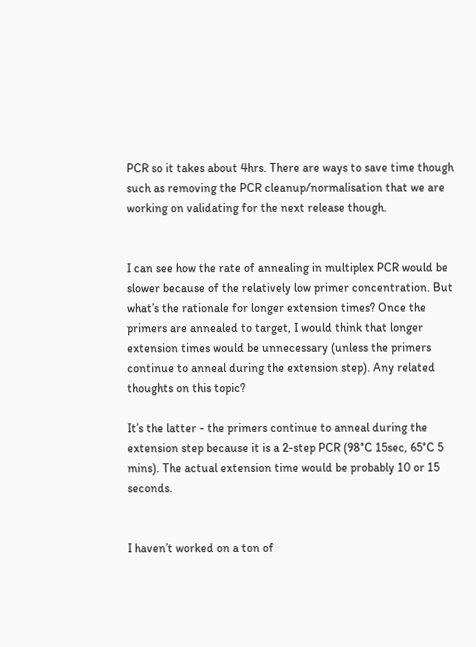PCR so it takes about 4hrs. There are ways to save time though such as removing the PCR cleanup/normalisation that we are working on validating for the next release though.


I can see how the rate of annealing in multiplex PCR would be slower because of the relatively low primer concentration. But what’s the rationale for longer extension times? Once the primers are annealed to target, I would think that longer extension times would be unnecessary (unless the primers continue to anneal during the extension step). Any related thoughts on this topic?

It’s the latter - the primers continue to anneal during the extension step because it is a 2-step PCR (98°C 15sec, 65°C 5 mins). The actual extension time would be probably 10 or 15 seconds.


I haven’t worked on a ton of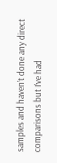samples and haven’t done any direct comparisons but I’ve had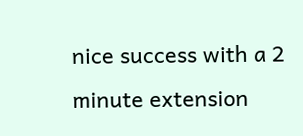nice success with a 2 minute extension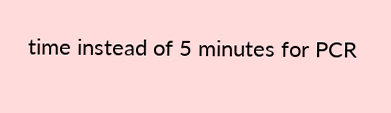time instead of 5 minutes for PCR